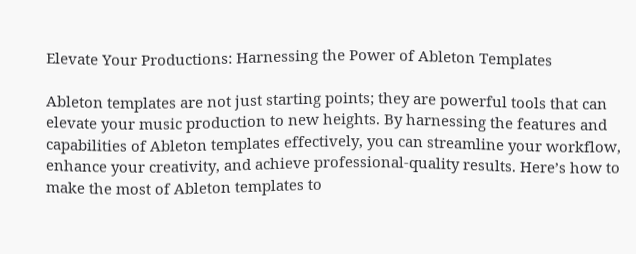Elevate Your Productions: Harnessing the Power of Ableton Templates

Ableton templates are not just starting points; they are powerful tools that can elevate your music production to new heights. By harnessing the features and capabilities of Ableton templates effectively, you can streamline your workflow, enhance your creativity, and achieve professional-quality results. Here’s how to make the most of Ableton templates to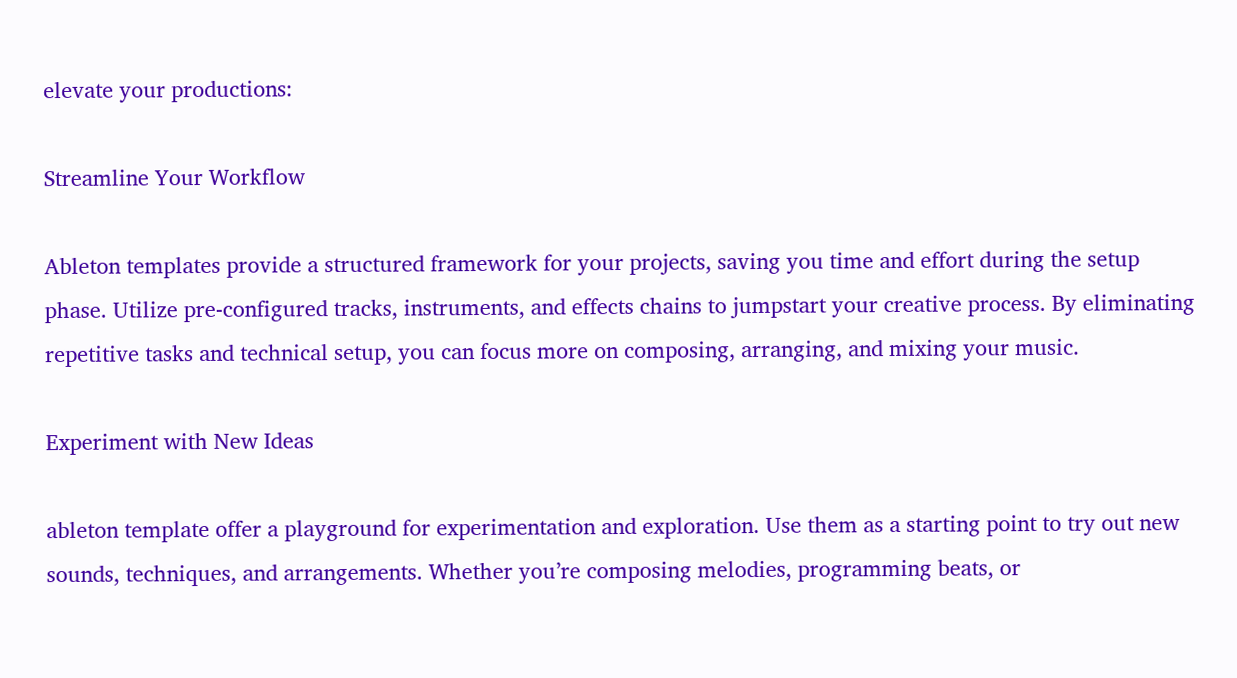elevate your productions:

Streamline Your Workflow

Ableton templates provide a structured framework for your projects, saving you time and effort during the setup phase. Utilize pre-configured tracks, instruments, and effects chains to jumpstart your creative process. By eliminating repetitive tasks and technical setup, you can focus more on composing, arranging, and mixing your music.

Experiment with New Ideas

ableton template offer a playground for experimentation and exploration. Use them as a starting point to try out new sounds, techniques, and arrangements. Whether you’re composing melodies, programming beats, or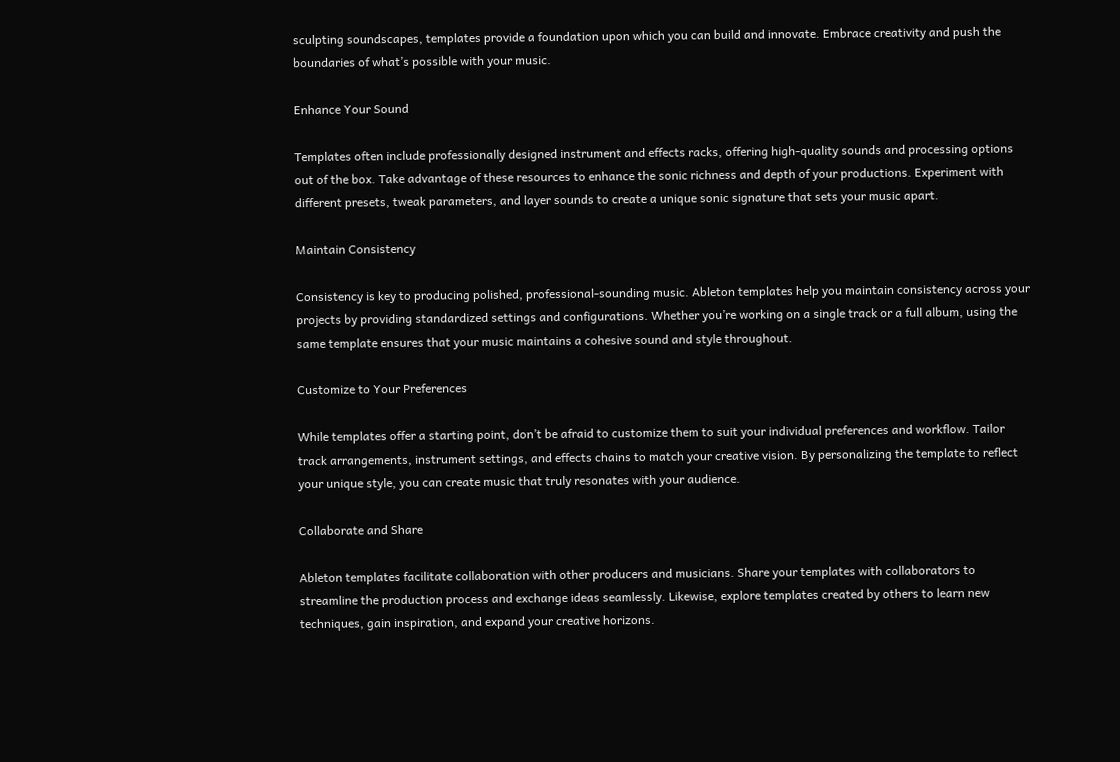sculpting soundscapes, templates provide a foundation upon which you can build and innovate. Embrace creativity and push the boundaries of what’s possible with your music.

Enhance Your Sound

Templates often include professionally designed instrument and effects racks, offering high-quality sounds and processing options out of the box. Take advantage of these resources to enhance the sonic richness and depth of your productions. Experiment with different presets, tweak parameters, and layer sounds to create a unique sonic signature that sets your music apart.

Maintain Consistency

Consistency is key to producing polished, professional-sounding music. Ableton templates help you maintain consistency across your projects by providing standardized settings and configurations. Whether you’re working on a single track or a full album, using the same template ensures that your music maintains a cohesive sound and style throughout.

Customize to Your Preferences

While templates offer a starting point, don’t be afraid to customize them to suit your individual preferences and workflow. Tailor track arrangements, instrument settings, and effects chains to match your creative vision. By personalizing the template to reflect your unique style, you can create music that truly resonates with your audience.

Collaborate and Share

Ableton templates facilitate collaboration with other producers and musicians. Share your templates with collaborators to streamline the production process and exchange ideas seamlessly. Likewise, explore templates created by others to learn new techniques, gain inspiration, and expand your creative horizons.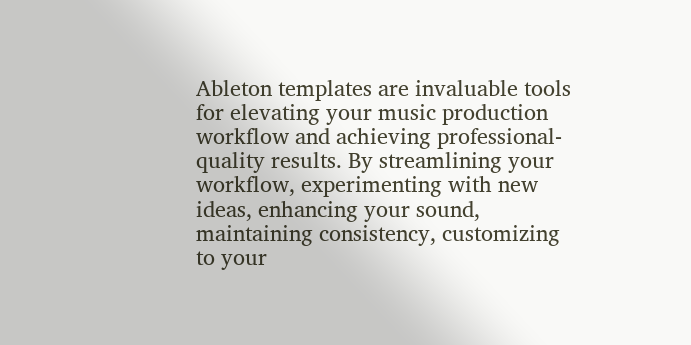Ableton templates are invaluable tools for elevating your music production workflow and achieving professional-quality results. By streamlining your workflow, experimenting with new ideas, enhancing your sound, maintaining consistency, customizing to your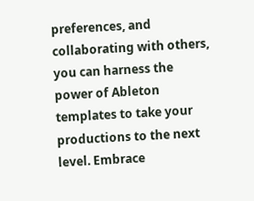preferences, and collaborating with others, you can harness the power of Ableton templates to take your productions to the next level. Embrace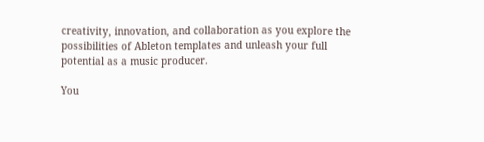creativity, innovation, and collaboration as you explore the possibilities of Ableton templates and unleash your full potential as a music producer.

You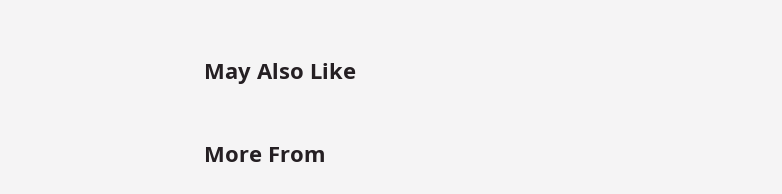May Also Like

More From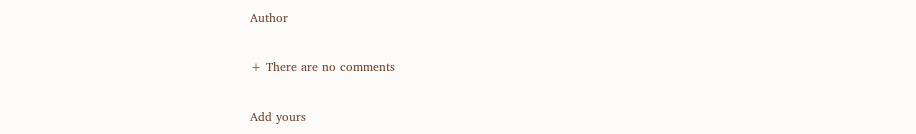Author

+ There are no comments

Add yours